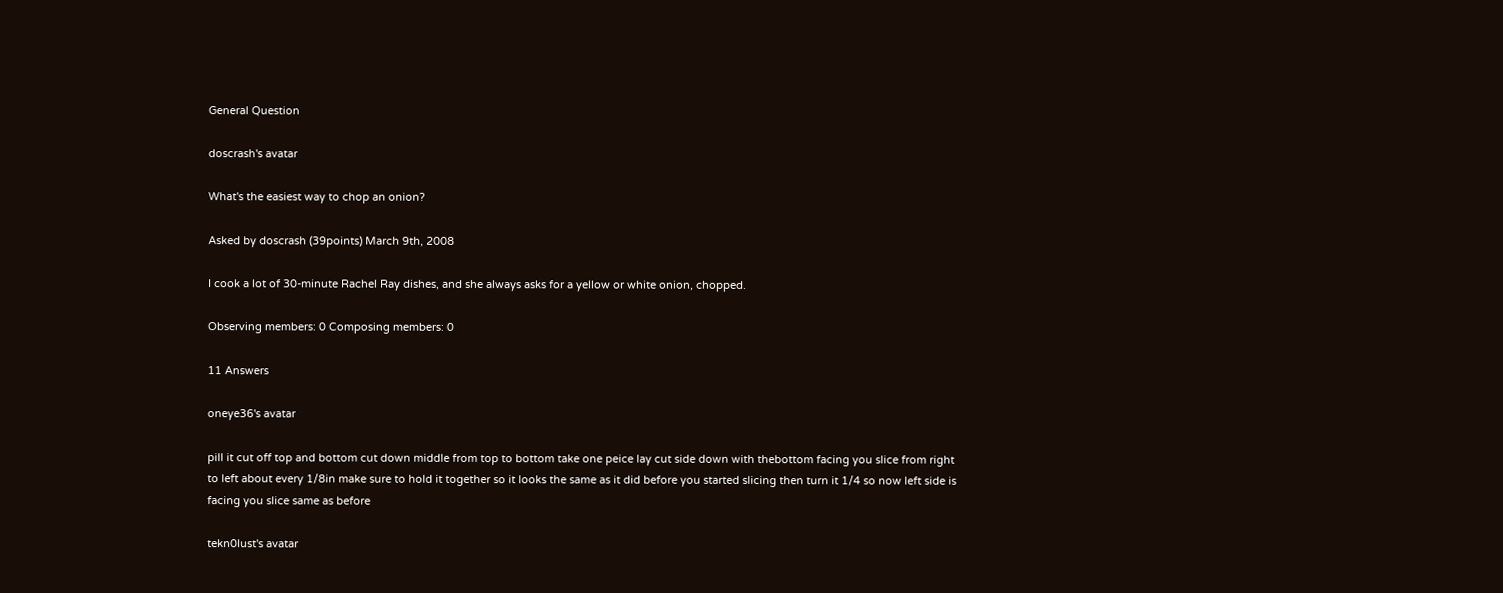General Question

doscrash's avatar

What's the easiest way to chop an onion?

Asked by doscrash (39points) March 9th, 2008

I cook a lot of 30-minute Rachel Ray dishes, and she always asks for a yellow or white onion, chopped.

Observing members: 0 Composing members: 0

11 Answers

oneye36's avatar

pill it cut off top and bottom cut down middle from top to bottom take one peice lay cut side down with thebottom facing you slice from right to left about every 1/8in make sure to hold it together so it looks the same as it did before you started slicing then turn it 1/4 so now left side is facing you slice same as before

tekn0lust's avatar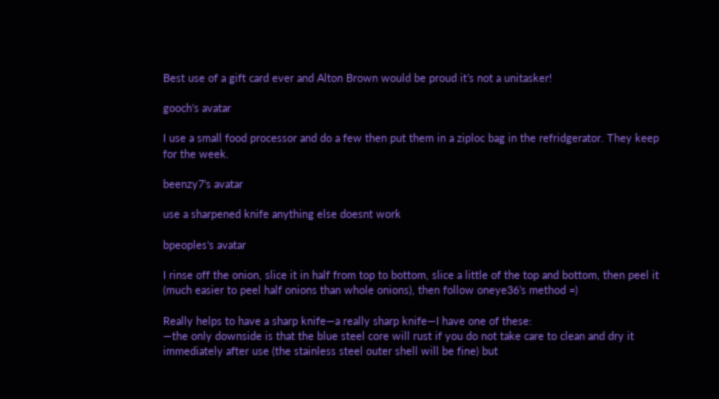Best use of a gift card ever and Alton Brown would be proud it’s not a unitasker!

gooch's avatar

I use a small food processor and do a few then put them in a ziploc bag in the refridgerator. They keep for the week.

beenzy7's avatar

use a sharpened knife anything else doesnt work

bpeoples's avatar

I rinse off the onion, slice it in half from top to bottom, slice a little of the top and bottom, then peel it (much easier to peel half onions than whole onions), then follow oneye36’s method =)

Really helps to have a sharp knife—a really sharp knife—I have one of these:
—the only downside is that the blue steel core will rust if you do not take care to clean and dry it immediately after use (the stainless steel outer shell will be fine) but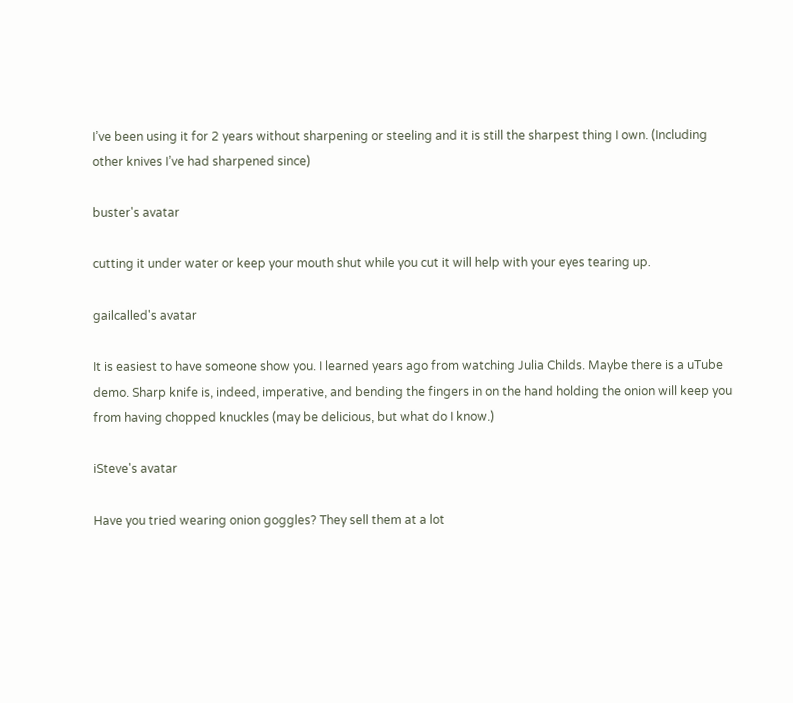I’ve been using it for 2 years without sharpening or steeling and it is still the sharpest thing I own. (Including other knives I’ve had sharpened since)

buster's avatar

cutting it under water or keep your mouth shut while you cut it will help with your eyes tearing up.

gailcalled's avatar

It is easiest to have someone show you. I learned years ago from watching Julia Childs. Maybe there is a uTube demo. Sharp knife is, indeed, imperative, and bending the fingers in on the hand holding the onion will keep you from having chopped knuckles (may be delicious, but what do I know.)

iSteve's avatar

Have you tried wearing onion goggles? They sell them at a lot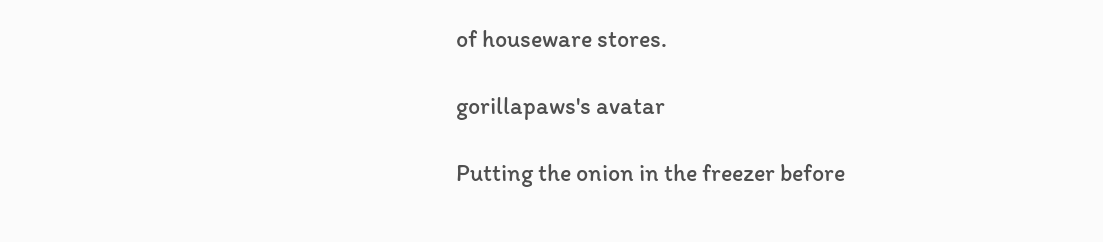of houseware stores.

gorillapaws's avatar

Putting the onion in the freezer before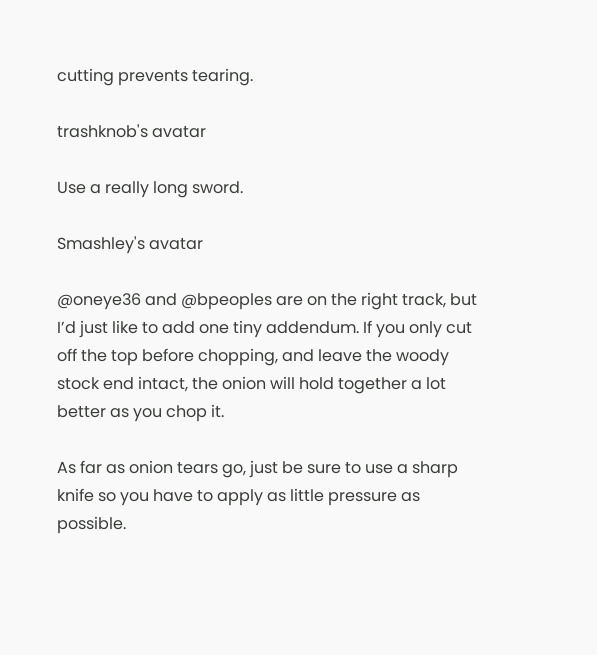cutting prevents tearing.

trashknob's avatar

Use a really long sword.

Smashley's avatar

@oneye36 and @bpeoples are on the right track, but I’d just like to add one tiny addendum. If you only cut off the top before chopping, and leave the woody stock end intact, the onion will hold together a lot better as you chop it.

As far as onion tears go, just be sure to use a sharp knife so you have to apply as little pressure as possible.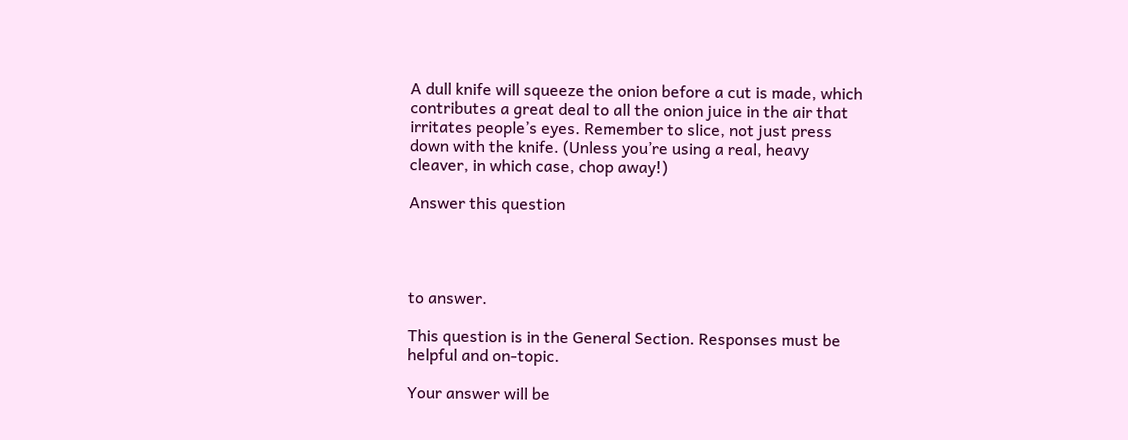A dull knife will squeeze the onion before a cut is made, which contributes a great deal to all the onion juice in the air that irritates people’s eyes. Remember to slice, not just press down with the knife. (Unless you’re using a real, heavy cleaver, in which case, chop away!)

Answer this question




to answer.

This question is in the General Section. Responses must be helpful and on-topic.

Your answer will be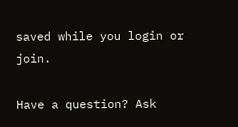saved while you login or join.

Have a question? Ask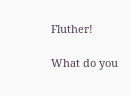Fluther!

What do you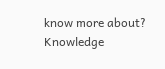know more about?
Knowledge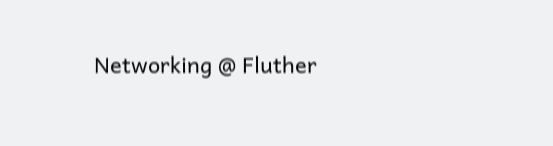Networking @ Fluther